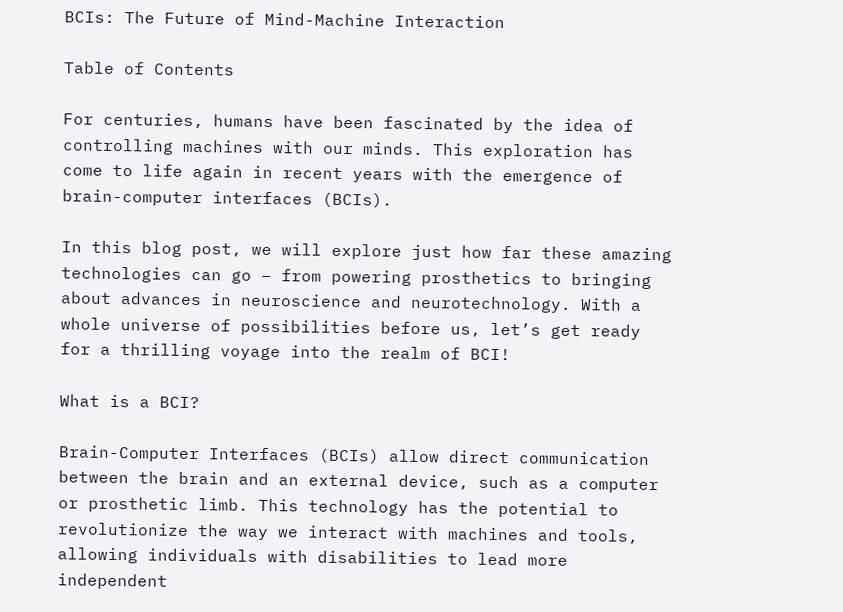BCIs: The Future of Mind-Machine Interaction

Table of Contents

For centuries, humans have been fascinated by the idea of controlling machines with our minds. This exploration has come to life again in recent years with the emergence of brain-computer interfaces (BCIs).

In this blog post, we will explore just how far these amazing technologies can go – from powering prosthetics to bringing about advances in neuroscience and neurotechnology. With a whole universe of possibilities before us, let’s get ready for a thrilling voyage into the realm of BCI!

What is a BCI?

Brain-Computer Interfaces (BCIs) allow direct communication between the brain and an external device, such as a computer or prosthetic limb. This technology has the potential to revolutionize the way we interact with machines and tools, allowing individuals with disabilities to lead more independent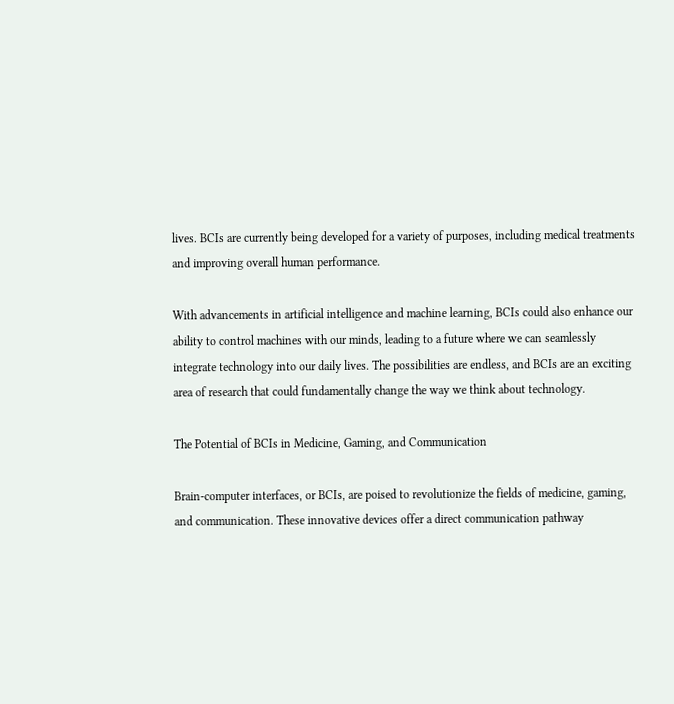lives. BCIs are currently being developed for a variety of purposes, including medical treatments and improving overall human performance.

With advancements in artificial intelligence and machine learning, BCIs could also enhance our ability to control machines with our minds, leading to a future where we can seamlessly integrate technology into our daily lives. The possibilities are endless, and BCIs are an exciting area of research that could fundamentally change the way we think about technology.

The Potential of BCIs in Medicine, Gaming, and Communication

Brain-computer interfaces, or BCIs, are poised to revolutionize the fields of medicine, gaming, and communication. These innovative devices offer a direct communication pathway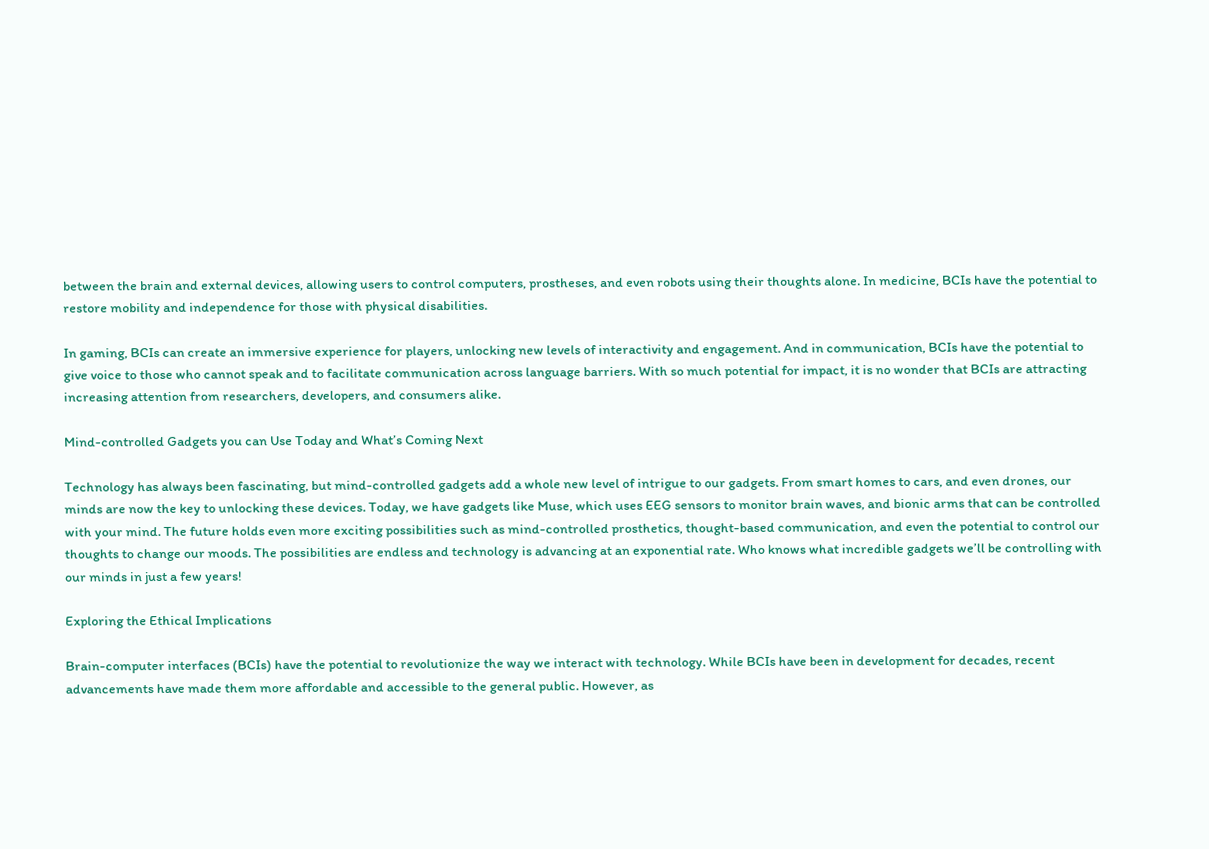between the brain and external devices, allowing users to control computers, prostheses, and even robots using their thoughts alone. In medicine, BCIs have the potential to restore mobility and independence for those with physical disabilities.

In gaming, BCIs can create an immersive experience for players, unlocking new levels of interactivity and engagement. And in communication, BCIs have the potential to give voice to those who cannot speak and to facilitate communication across language barriers. With so much potential for impact, it is no wonder that BCIs are attracting increasing attention from researchers, developers, and consumers alike.

Mind-controlled Gadgets you can Use Today and What’s Coming Next

Technology has always been fascinating, but mind-controlled gadgets add a whole new level of intrigue to our gadgets. From smart homes to cars, and even drones, our minds are now the key to unlocking these devices. Today, we have gadgets like Muse, which uses EEG sensors to monitor brain waves, and bionic arms that can be controlled with your mind. The future holds even more exciting possibilities such as mind-controlled prosthetics, thought-based communication, and even the potential to control our thoughts to change our moods. The possibilities are endless and technology is advancing at an exponential rate. Who knows what incredible gadgets we’ll be controlling with our minds in just a few years!

Exploring the Ethical Implications

Brain-computer interfaces (BCIs) have the potential to revolutionize the way we interact with technology. While BCIs have been in development for decades, recent advancements have made them more affordable and accessible to the general public. However, as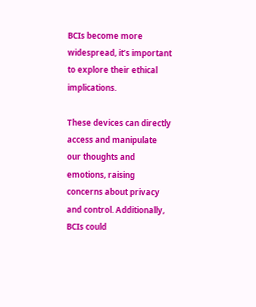BCIs become more widespread, it’s important to explore their ethical implications.

These devices can directly access and manipulate our thoughts and emotions, raising concerns about privacy and control. Additionally, BCIs could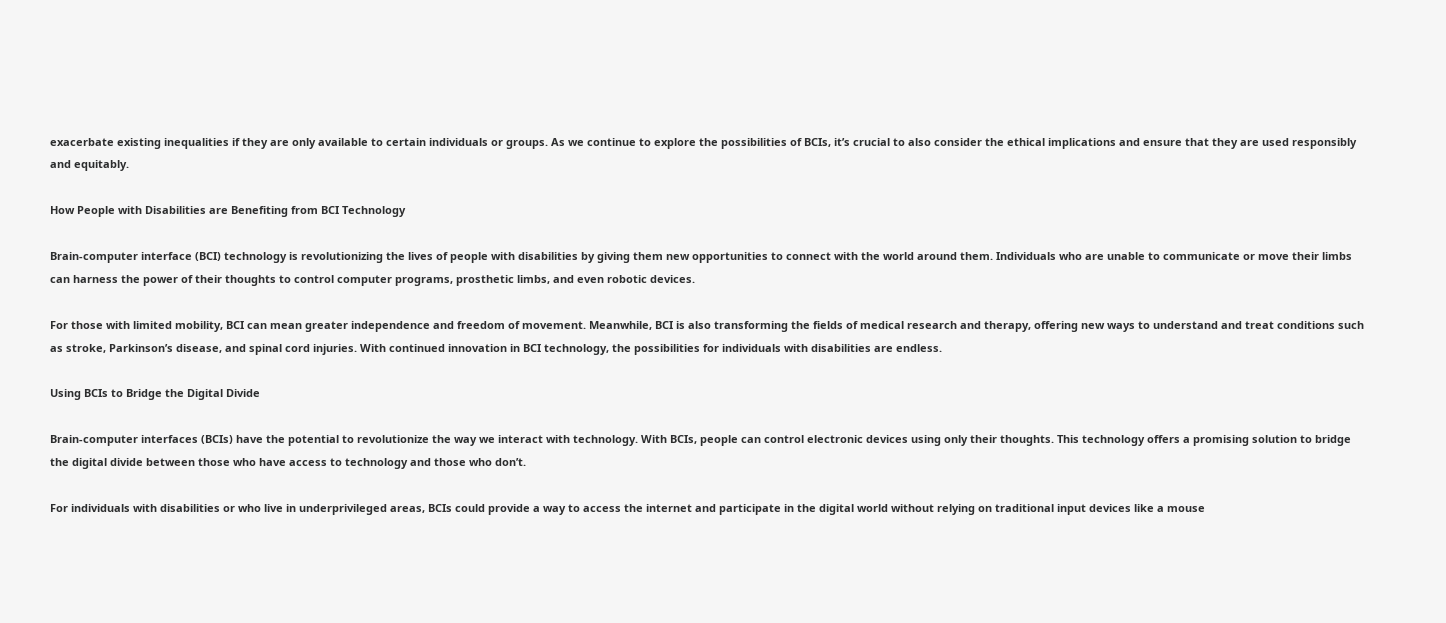exacerbate existing inequalities if they are only available to certain individuals or groups. As we continue to explore the possibilities of BCIs, it’s crucial to also consider the ethical implications and ensure that they are used responsibly and equitably.

How People with Disabilities are Benefiting from BCI Technology

Brain-computer interface (BCI) technology is revolutionizing the lives of people with disabilities by giving them new opportunities to connect with the world around them. Individuals who are unable to communicate or move their limbs can harness the power of their thoughts to control computer programs, prosthetic limbs, and even robotic devices.

For those with limited mobility, BCI can mean greater independence and freedom of movement. Meanwhile, BCI is also transforming the fields of medical research and therapy, offering new ways to understand and treat conditions such as stroke, Parkinson’s disease, and spinal cord injuries. With continued innovation in BCI technology, the possibilities for individuals with disabilities are endless.

Using BCIs to Bridge the Digital Divide

Brain-computer interfaces (BCIs) have the potential to revolutionize the way we interact with technology. With BCIs, people can control electronic devices using only their thoughts. This technology offers a promising solution to bridge the digital divide between those who have access to technology and those who don’t.

For individuals with disabilities or who live in underprivileged areas, BCIs could provide a way to access the internet and participate in the digital world without relying on traditional input devices like a mouse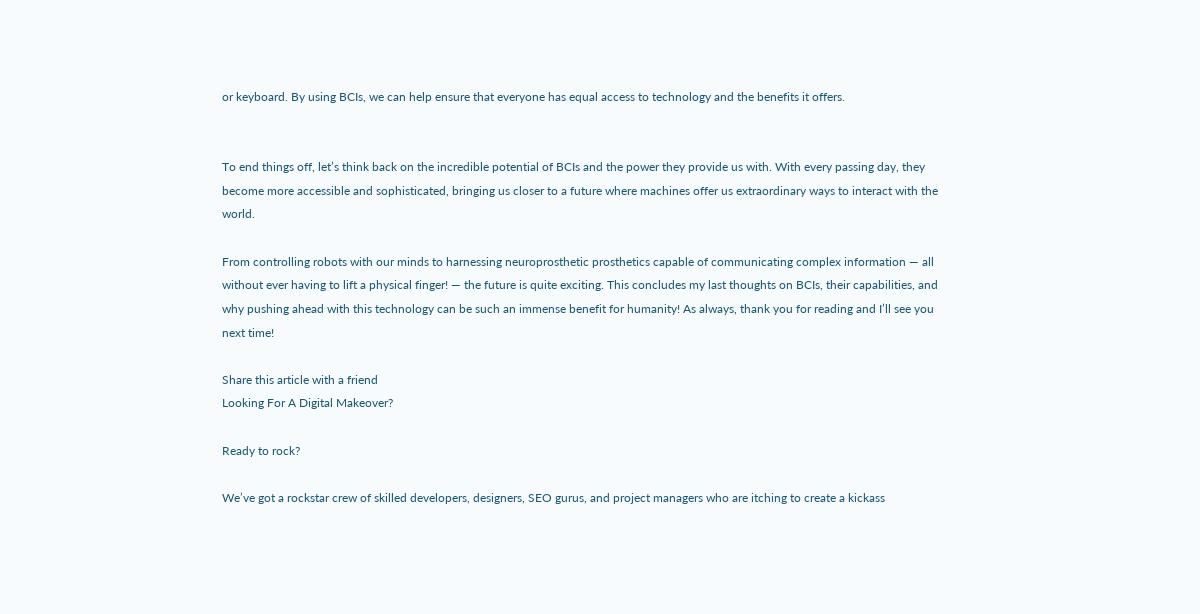or keyboard. By using BCIs, we can help ensure that everyone has equal access to technology and the benefits it offers.


To end things off, let’s think back on the incredible potential of BCIs and the power they provide us with. With every passing day, they become more accessible and sophisticated, bringing us closer to a future where machines offer us extraordinary ways to interact with the world.

From controlling robots with our minds to harnessing neuroprosthetic prosthetics capable of communicating complex information — all without ever having to lift a physical finger! — the future is quite exciting. This concludes my last thoughts on BCIs, their capabilities, and why pushing ahead with this technology can be such an immense benefit for humanity! As always, thank you for reading and I’ll see you next time!

Share this article with a friend
Looking For A Digital Makeover?

Ready to rock?

We’ve got a rockstar crew of skilled developers, designers, SEO gurus, and project managers who are itching to create a kickass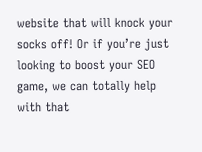website that will knock your socks off! Or if you’re just looking to boost your SEO game, we can totally help with that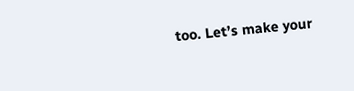too. Let’s make your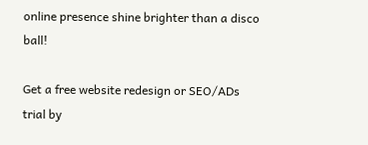online presence shine brighter than a disco ball!

Get a free website redesign or SEO/ADs trial by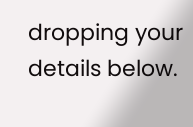dropping your details below.